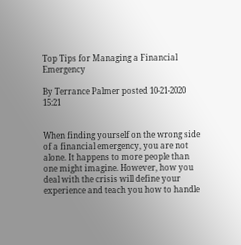Top Tips for Managing a Financial Emergency

By Terrance Palmer posted 10-21-2020 15:21


When finding yourself on the wrong side of a financial emergency, you are not alone. It happens to more people than one might imagine. However, how you deal with the crisis will define your experience and teach you how to handle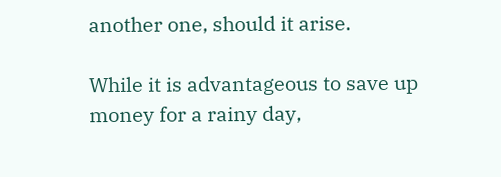another one, should it arise.

While it is advantageous to save up money for a rainy day,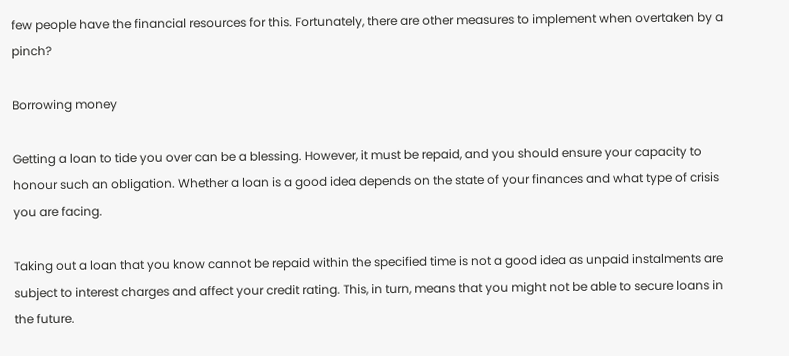few people have the financial resources for this. Fortunately, there are other measures to implement when overtaken by a pinch?

Borrowing money

Getting a loan to tide you over can be a blessing. However, it must be repaid, and you should ensure your capacity to honour such an obligation. Whether a loan is a good idea depends on the state of your finances and what type of crisis you are facing.

Taking out a loan that you know cannot be repaid within the specified time is not a good idea as unpaid instalments are subject to interest charges and affect your credit rating. This, in turn, means that you might not be able to secure loans in the future.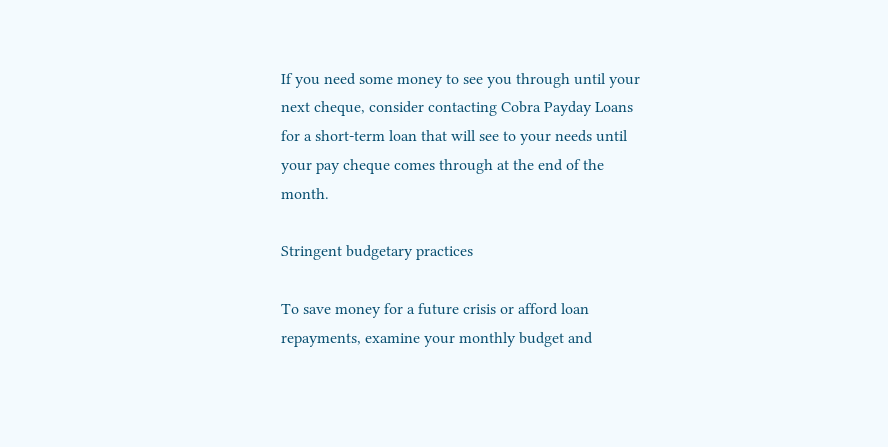If you need some money to see you through until your next cheque, consider contacting Cobra Payday Loans for a short-term loan that will see to your needs until your pay cheque comes through at the end of the month.

Stringent budgetary practices

To save money for a future crisis or afford loan repayments, examine your monthly budget and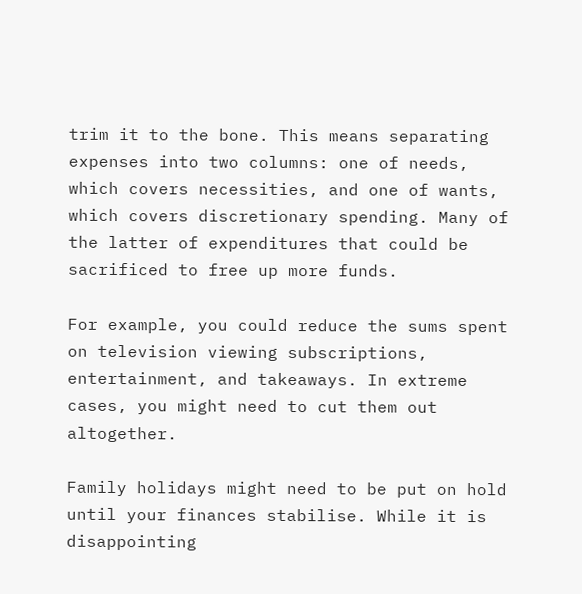trim it to the bone. This means separating expenses into two columns: one of needs, which covers necessities, and one of wants, which covers discretionary spending. Many of the latter of expenditures that could be sacrificed to free up more funds.

For example, you could reduce the sums spent on television viewing subscriptions, entertainment, and takeaways. In extreme cases, you might need to cut them out altogether.

Family holidays might need to be put on hold until your finances stabilise. While it is disappointing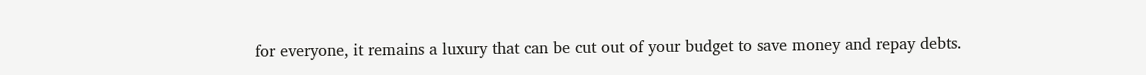for everyone, it remains a luxury that can be cut out of your budget to save money and repay debts.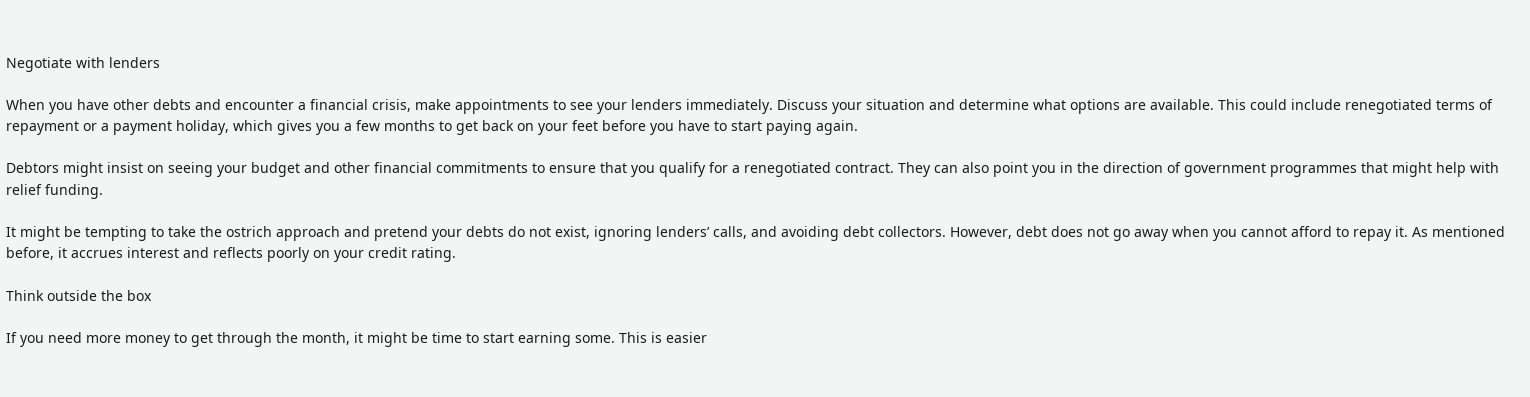Negotiate with lenders

When you have other debts and encounter a financial crisis, make appointments to see your lenders immediately. Discuss your situation and determine what options are available. This could include renegotiated terms of repayment or a payment holiday, which gives you a few months to get back on your feet before you have to start paying again.

Debtors might insist on seeing your budget and other financial commitments to ensure that you qualify for a renegotiated contract. They can also point you in the direction of government programmes that might help with relief funding.

It might be tempting to take the ostrich approach and pretend your debts do not exist, ignoring lenders’ calls, and avoiding debt collectors. However, debt does not go away when you cannot afford to repay it. As mentioned before, it accrues interest and reflects poorly on your credit rating.

Think outside the box

If you need more money to get through the month, it might be time to start earning some. This is easier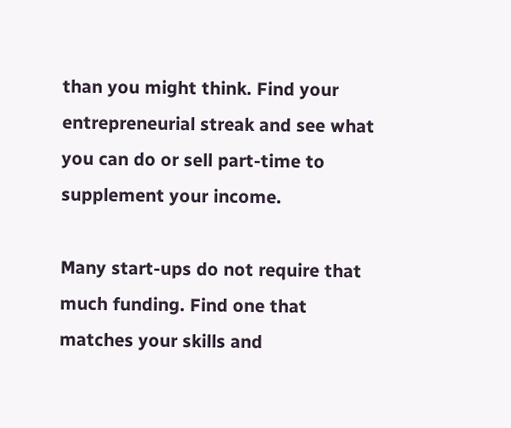than you might think. Find your entrepreneurial streak and see what you can do or sell part-time to supplement your income.

Many start-ups do not require that much funding. Find one that matches your skills and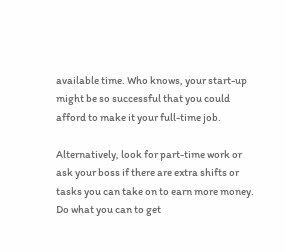available time. Who knows, your start-up might be so successful that you could afford to make it your full-time job.

Alternatively, look for part-time work or ask your boss if there are extra shifts or tasks you can take on to earn more money. Do what you can to get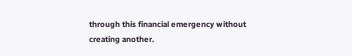through this financial emergency without creating another.